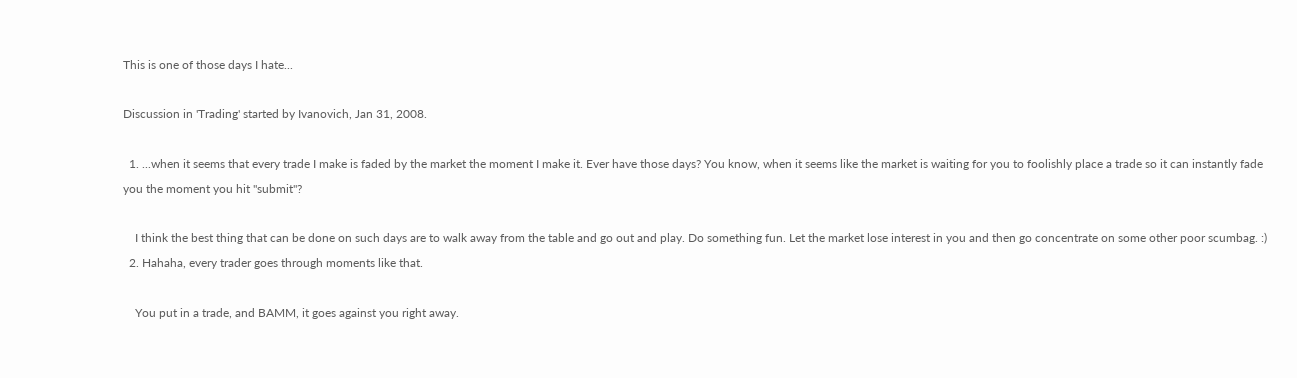This is one of those days I hate...

Discussion in 'Trading' started by Ivanovich, Jan 31, 2008.

  1. ...when it seems that every trade I make is faded by the market the moment I make it. Ever have those days? You know, when it seems like the market is waiting for you to foolishly place a trade so it can instantly fade you the moment you hit "submit"?

    I think the best thing that can be done on such days are to walk away from the table and go out and play. Do something fun. Let the market lose interest in you and then go concentrate on some other poor scumbag. :)
  2. Hahaha, every trader goes through moments like that.

    You put in a trade, and BAMM, it goes against you right away.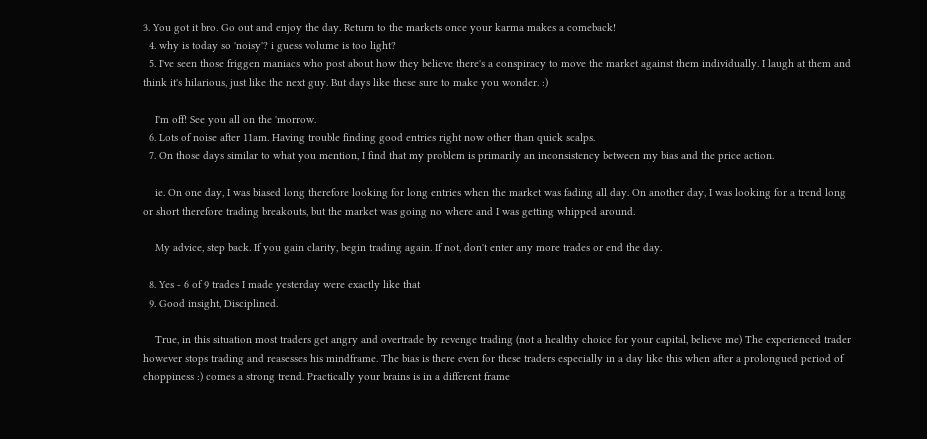3. You got it bro. Go out and enjoy the day. Return to the markets once your karma makes a comeback!
  4. why is today so 'noisy'? i guess volume is too light?
  5. I've seen those friggen maniacs who post about how they believe there's a conspiracy to move the market against them individually. I laugh at them and think it's hilarious, just like the next guy. But days like these sure to make you wonder. :)

    I'm off! See you all on the 'morrow.
  6. Lots of noise after 11am. Having trouble finding good entries right now other than quick scalps.
  7. On those days similar to what you mention, I find that my problem is primarily an inconsistency between my bias and the price action.

    ie. On one day, I was biased long therefore looking for long entries when the market was fading all day. On another day, I was looking for a trend long or short therefore trading breakouts, but the market was going no where and I was getting whipped around.

    My advice, step back. If you gain clarity, begin trading again. If not, don't enter any more trades or end the day.

  8. Yes - 6 of 9 trades I made yesterday were exactly like that
  9. Good insight, Disciplined.

    True, in this situation most traders get angry and overtrade by revenge trading (not a healthy choice for your capital, believe me) The experienced trader however stops trading and reasesses his mindframe. The bias is there even for these traders especially in a day like this when after a prolongued period of choppiness :) comes a strong trend. Practically your brains is in a different frame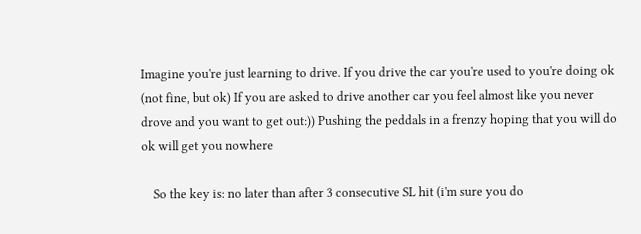Imagine you're just learning to drive. If you drive the car you're used to you're doing ok (not fine, but ok) If you are asked to drive another car you feel almost like you never drove and you want to get out:)) Pushing the peddals in a frenzy hoping that you will do ok will get you nowhere

    So the key is: no later than after 3 consecutive SL hit (i'm sure you do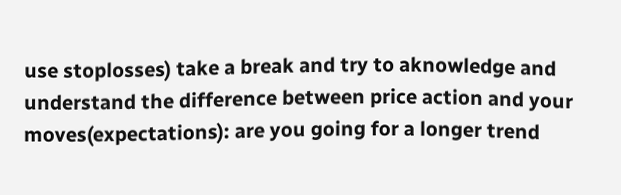use stoplosses) take a break and try to aknowledge and understand the difference between price action and your moves(expectations): are you going for a longer trend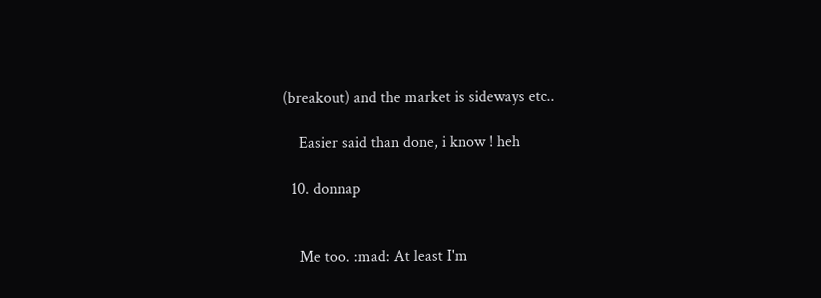(breakout) and the market is sideways etc..

    Easier said than done, i know ! heh

  10. donnap


    Me too. :mad: At least I'm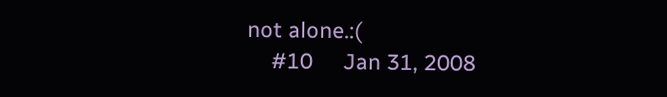not alone.:(
    #10     Jan 31, 2008